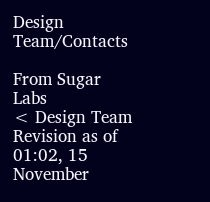Design Team/Contacts

From Sugar Labs
< Design Team
Revision as of 01:02, 15 November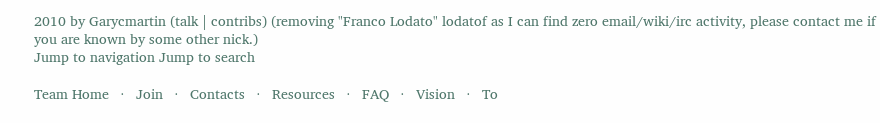2010 by Garycmartin (talk | contribs) (removing "Franco Lodato" lodatof as I can find zero email/wiki/irc activity, please contact me if you are known by some other nick.)
Jump to navigation Jump to search

Team Home   ·   Join   ·   Contacts   ·   Resources   ·   FAQ   ·   Vision   ·   To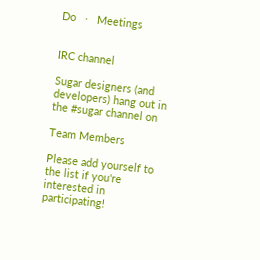Do   ·   Meetings


IRC channel

Sugar designers (and developers) hang out in the #sugar channel on

Team Members

Please add yourself to the list if you're interested in participating!